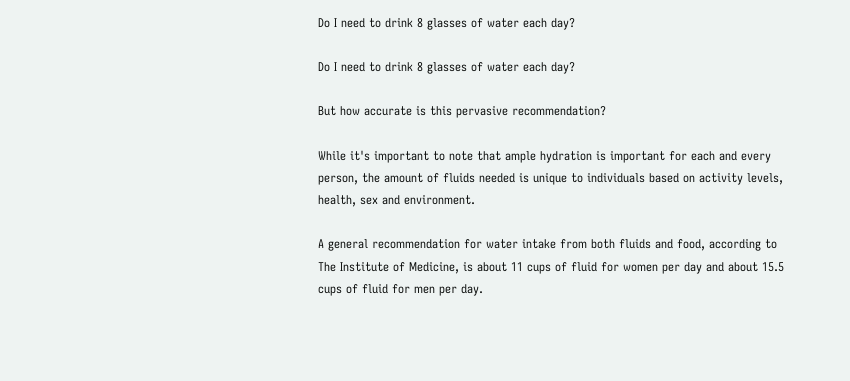Do I need to drink 8 glasses of water each day?

Do I need to drink 8 glasses of water each day?

But how accurate is this pervasive recommendation?

While it's important to note that ample hydration is important for each and every person, the amount of fluids needed is unique to individuals based on activity levels, health, sex and environment.

A general recommendation for water intake from both fluids and food, according to The Institute of Medicine, is about 11 cups of fluid for women per day and about 15.5 cups of fluid for men per day.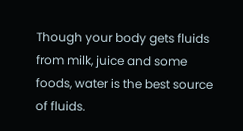Though your body gets fluids from milk, juice and some foods, water is the best source of fluids.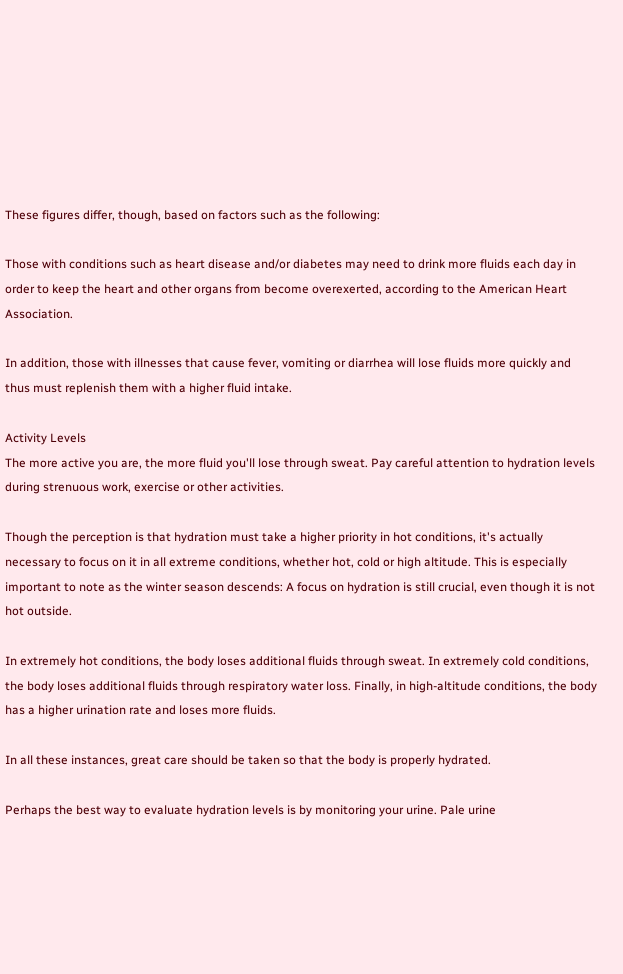These figures differ, though, based on factors such as the following:

Those with conditions such as heart disease and/or diabetes may need to drink more fluids each day in order to keep the heart and other organs from become overexerted, according to the American Heart Association.

In addition, those with illnesses that cause fever, vomiting or diarrhea will lose fluids more quickly and thus must replenish them with a higher fluid intake.

Activity Levels
The more active you are, the more fluid you'll lose through sweat. Pay careful attention to hydration levels during strenuous work, exercise or other activities.

Though the perception is that hydration must take a higher priority in hot conditions, it's actually necessary to focus on it in all extreme conditions, whether hot, cold or high altitude. This is especially important to note as the winter season descends: A focus on hydration is still crucial, even though it is not hot outside.

In extremely hot conditions, the body loses additional fluids through sweat. In extremely cold conditions, the body loses additional fluids through respiratory water loss. Finally, in high-altitude conditions, the body has a higher urination rate and loses more fluids.

In all these instances, great care should be taken so that the body is properly hydrated.

Perhaps the best way to evaluate hydration levels is by monitoring your urine. Pale urine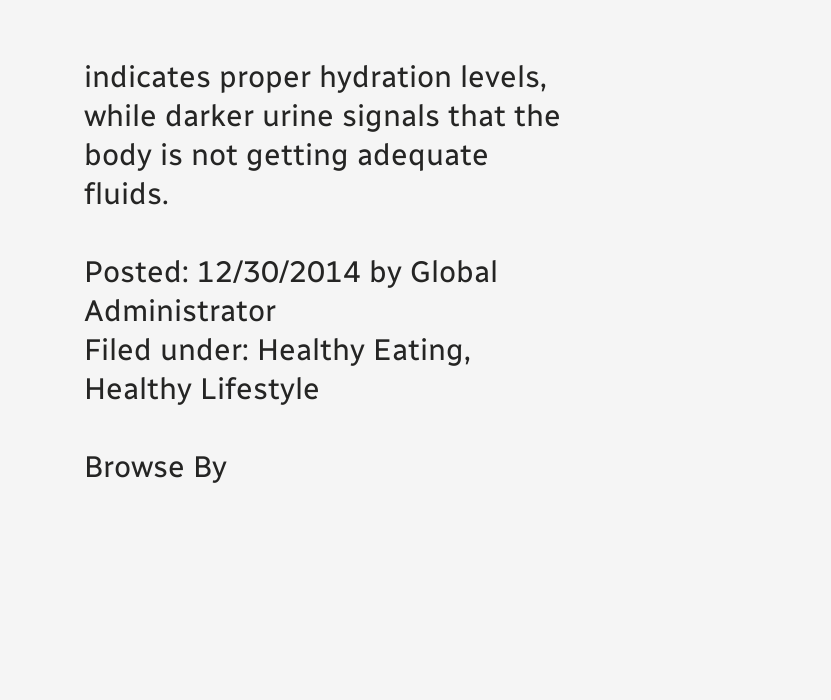indicates proper hydration levels, while darker urine signals that the body is not getting adequate fluids.

Posted: 12/30/2014 by Global Administrator
Filed under: Healthy Eating, Healthy Lifestyle

Browse By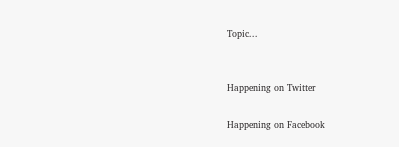Topic...


Happening on Twitter

Happening on Facebook